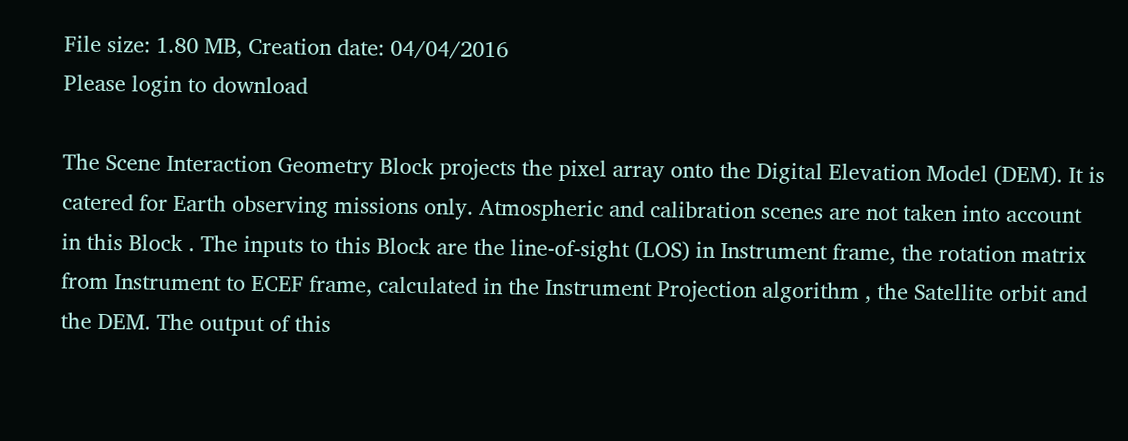File size: 1.80 MB, Creation date: 04/04/2016
Please login to download

The Scene Interaction Geometry Block projects the pixel array onto the Digital Elevation Model (DEM). It is catered for Earth observing missions only. Atmospheric and calibration scenes are not taken into account in this Block . The inputs to this Block are the line-of-sight (LOS) in Instrument frame, the rotation matrix from Instrument to ECEF frame, calculated in the Instrument Projection algorithm , the Satellite orbit and the DEM. The output of this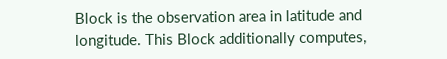Block is the observation area in latitude and longitude. This Block additionally computes,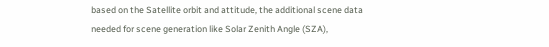based on the Satellite orbit and attitude, the additional scene data needed for scene generation like Solar Zenith Angle (SZA),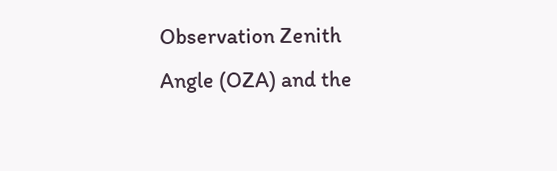Observation Zenith Angle (OZA) and the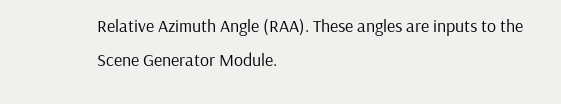Relative Azimuth Angle (RAA). These angles are inputs to the Scene Generator Module.